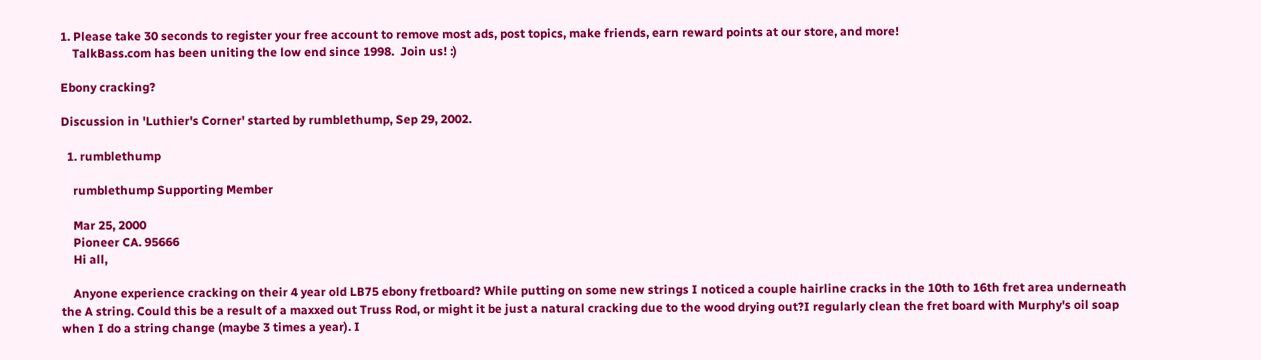1. Please take 30 seconds to register your free account to remove most ads, post topics, make friends, earn reward points at our store, and more!
    TalkBass.com has been uniting the low end since 1998.  Join us! :)

Ebony cracking?

Discussion in 'Luthier's Corner' started by rumblethump, Sep 29, 2002.

  1. rumblethump

    rumblethump Supporting Member

    Mar 25, 2000
    Pioneer CA. 95666
    Hi all,

    Anyone experience cracking on their 4 year old LB75 ebony fretboard? While putting on some new strings I noticed a couple hairline cracks in the 10th to 16th fret area underneath the A string. Could this be a result of a maxxed out Truss Rod, or might it be just a natural cracking due to the wood drying out?I regularly clean the fret board with Murphy's oil soap when I do a string change (maybe 3 times a year). I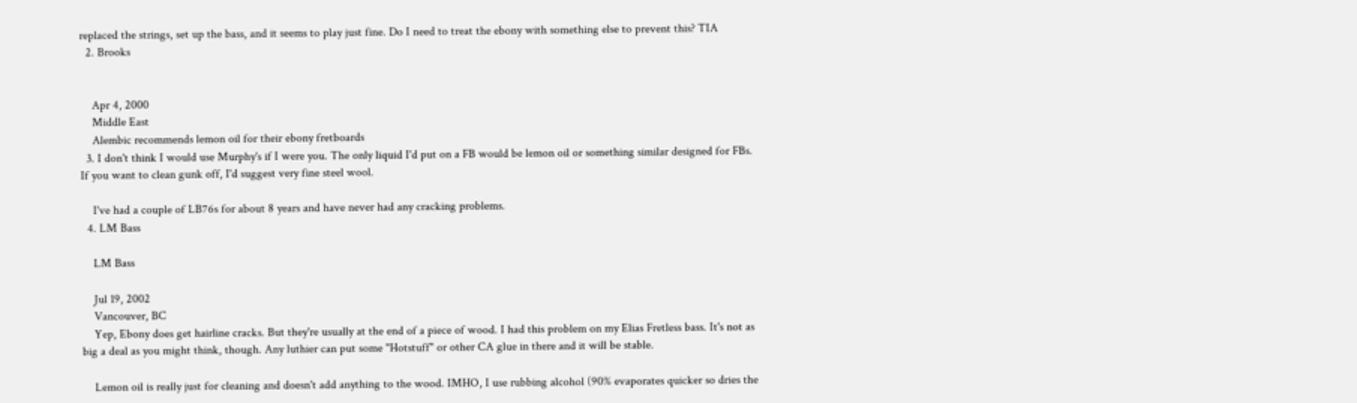replaced the strings, set up the bass, and it seems to play just fine. Do I need to treat the ebony with something else to prevent this? TIA
  2. Brooks


    Apr 4, 2000
    Middle East
    Alembic recommends lemon oil for their ebony fretboards
  3. I don't think I would use Murphy's if I were you. The only liquid I'd put on a FB would be lemon oil or something similar designed for FBs. If you want to clean gunk off, I'd suggest very fine steel wool.

    I've had a couple of LB76s for about 8 years and have never had any cracking problems.
  4. LM Bass

    LM Bass

    Jul 19, 2002
    Vancouver, BC
    Yep, Ebony does get hairline cracks. But they're usually at the end of a piece of wood. I had this problem on my Elias Fretless bass. It's not as big a deal as you might think, though. Any luthier can put some "Hotstuff" or other CA glue in there and it will be stable.

    Lemon oil is really just for cleaning and doesn't add anything to the wood. IMHO, I use rubbing alcohol (90% evaporates quicker so dries the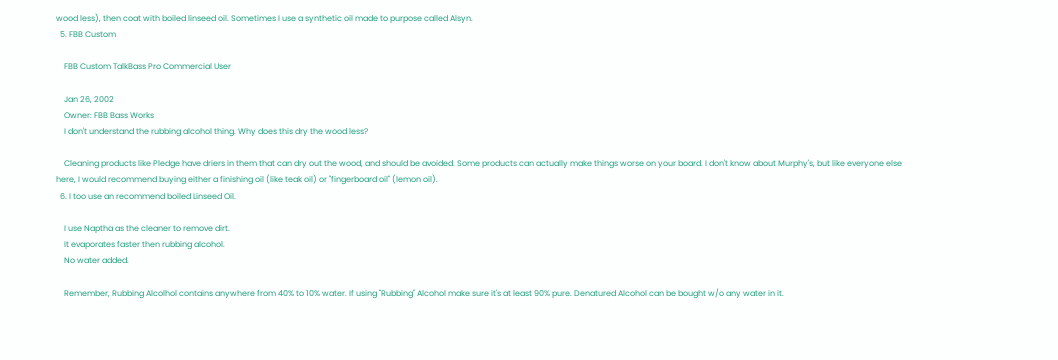wood less), then coat with boiled linseed oil. Sometimes I use a synthetic oil made to purpose called Alsyn.
  5. FBB Custom

    FBB Custom TalkBass Pro Commercial User

    Jan 26, 2002
    Owner: FBB Bass Works
    I don't understand the rubbing alcohol thing. Why does this dry the wood less?

    Cleaning products like Pledge have driers in them that can dry out the wood, and should be avoided. Some products can actually make things worse on your board. I don't know about Murphy's, but like everyone else here, I would recommend buying either a finishing oil (like teak oil) or "fingerboard oil" (lemon oil).
  6. I too use an recommend boiled Linseed Oil.

    I use Naptha as the cleaner to remove dirt.
    It evaporates faster then rubbing alcohol.
    No water added.

    Remember, Rubbing Alcolhol contains anywhere from 40% to 10% water. If using "Rubbing" Alcohol make sure it's at least 90% pure. Denatured Alcohol can be bought w/o any water in it.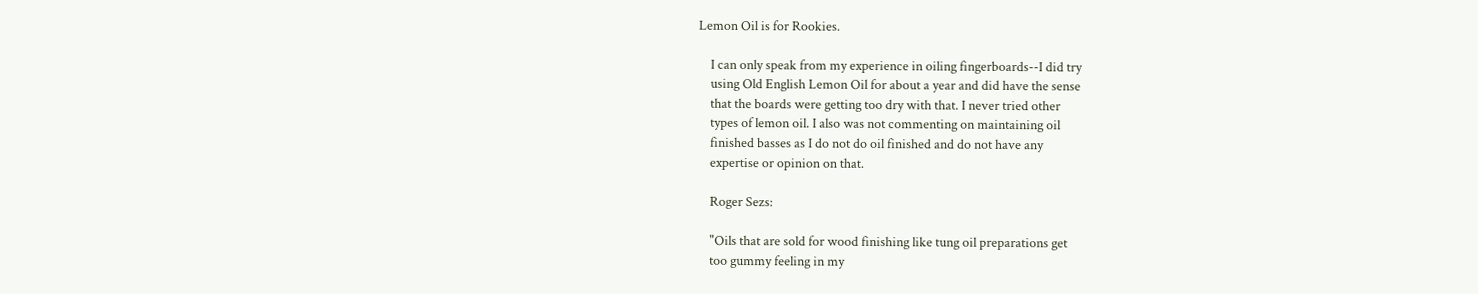Lemon Oil is for Rookies.

    I can only speak from my experience in oiling fingerboards--I did try
    using Old English Lemon Oil for about a year and did have the sense
    that the boards were getting too dry with that. I never tried other
    types of lemon oil. I also was not commenting on maintaining oil
    finished basses as I do not do oil finished and do not have any
    expertise or opinion on that.

    Roger Sezs:

    "Oils that are sold for wood finishing like tung oil preparations get
    too gummy feeling in my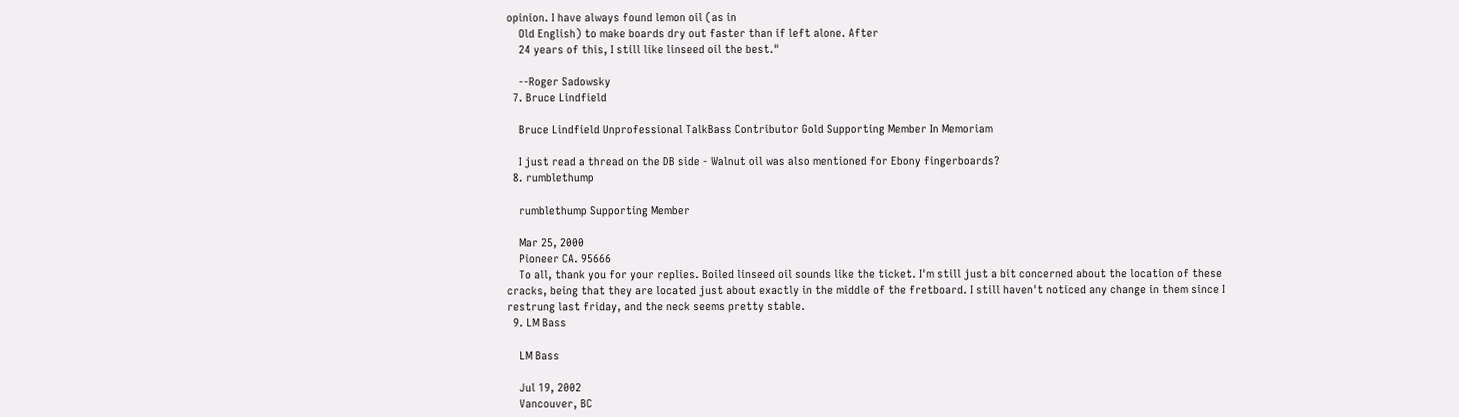opinion. I have always found lemon oil (as in
    Old English) to make boards dry out faster than if left alone. After
    24 years of this, I still like linseed oil the best."

    --Roger Sadowsky
  7. Bruce Lindfield

    Bruce Lindfield Unprofessional TalkBass Contributor Gold Supporting Member In Memoriam

    I just read a thread on the DB side - Walnut oil was also mentioned for Ebony fingerboards?
  8. rumblethump

    rumblethump Supporting Member

    Mar 25, 2000
    Pioneer CA. 95666
    To all, thank you for your replies. Boiled linseed oil sounds like the ticket. I'm still just a bit concerned about the location of these cracks, being that they are located just about exactly in the middle of the fretboard. I still haven't noticed any change in them since I restrung last friday, and the neck seems pretty stable.
  9. LM Bass

    LM Bass

    Jul 19, 2002
    Vancouver, BC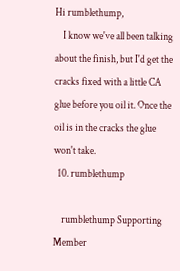Hi rumblethump,
    I know we've all been talking about the finish, but I'd get the cracks fixed with a little CA glue before you oil it. Once the oil is in the cracks the glue won't take.
  10. rumblethump

    rumblethump Supporting Member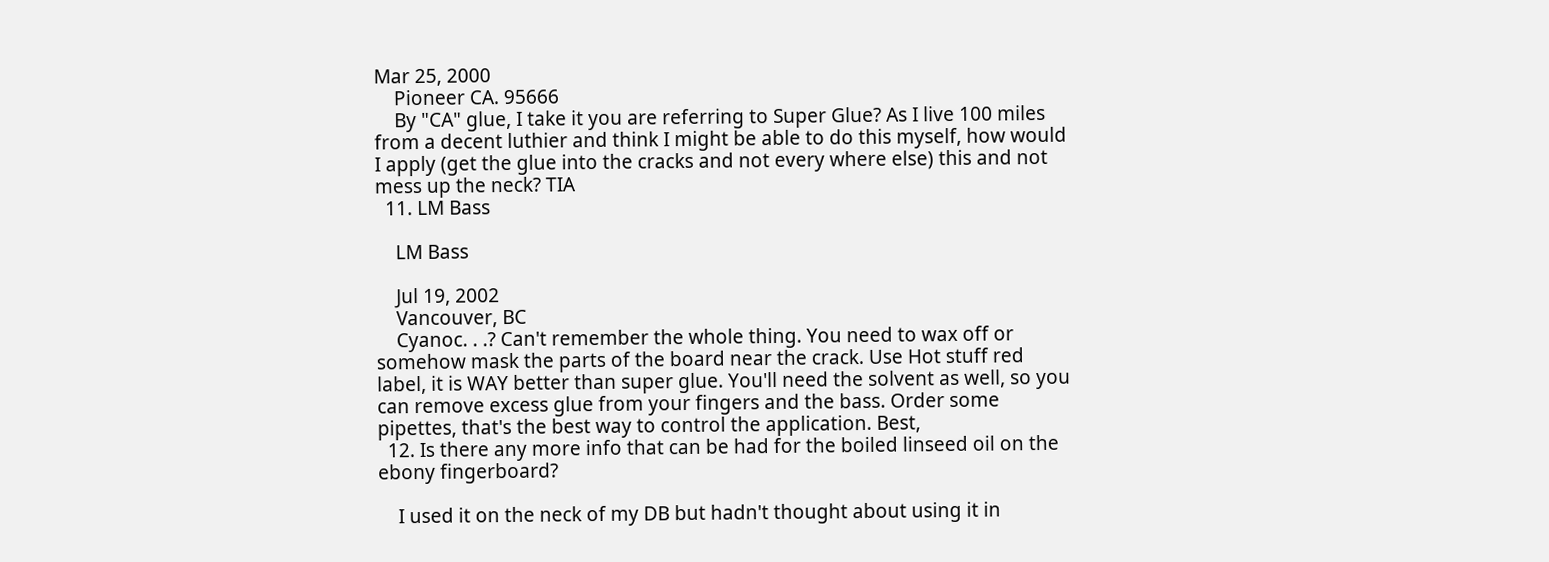Mar 25, 2000
    Pioneer CA. 95666
    By "CA" glue, I take it you are referring to Super Glue? As I live 100 miles from a decent luthier and think I might be able to do this myself, how would I apply (get the glue into the cracks and not every where else) this and not mess up the neck? TIA
  11. LM Bass

    LM Bass

    Jul 19, 2002
    Vancouver, BC
    Cyanoc. . .? Can't remember the whole thing. You need to wax off or somehow mask the parts of the board near the crack. Use Hot stuff red label, it is WAY better than super glue. You'll need the solvent as well, so you can remove excess glue from your fingers and the bass. Order some pipettes, that's the best way to control the application. Best,
  12. Is there any more info that can be had for the boiled linseed oil on the ebony fingerboard?

    I used it on the neck of my DB but hadn't thought about using it in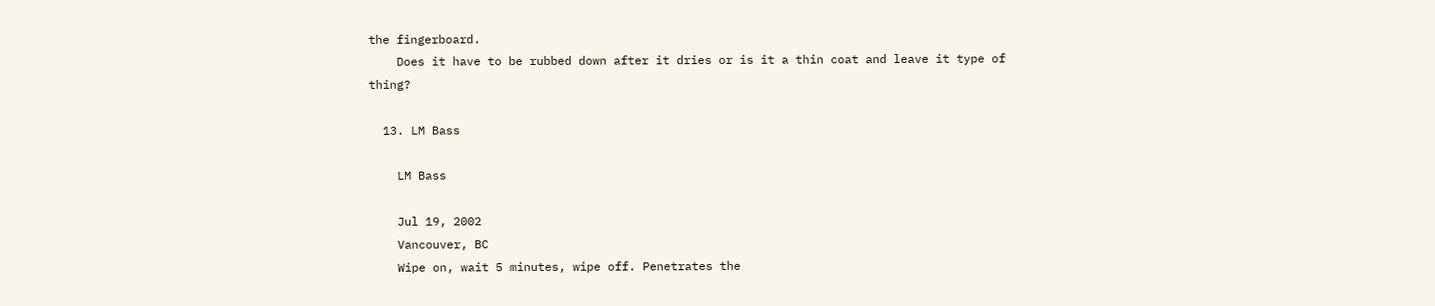the fingerboard.
    Does it have to be rubbed down after it dries or is it a thin coat and leave it type of thing?

  13. LM Bass

    LM Bass

    Jul 19, 2002
    Vancouver, BC
    Wipe on, wait 5 minutes, wipe off. Penetrates the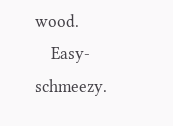wood.
    Easy-schmeezy.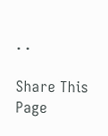. .

Share This Page